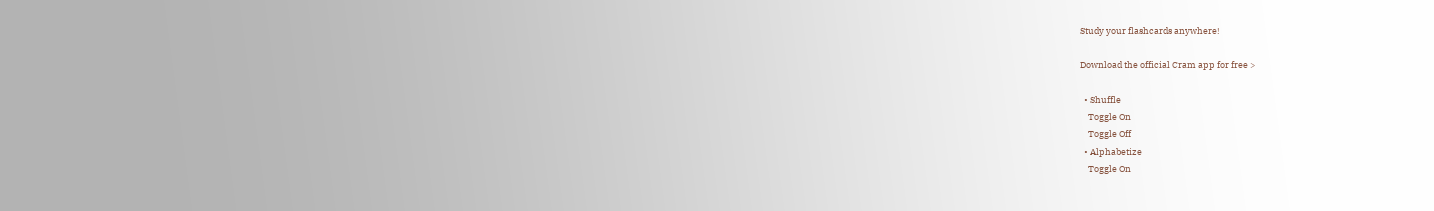Study your flashcards anywhere!

Download the official Cram app for free >

  • Shuffle
    Toggle On
    Toggle Off
  • Alphabetize
    Toggle On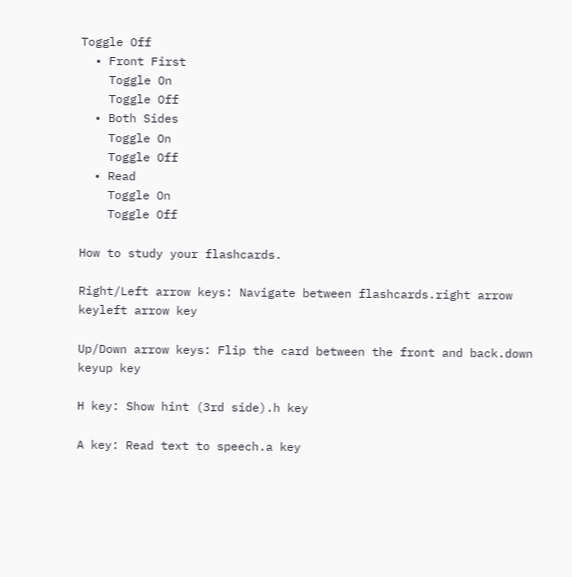Toggle Off
  • Front First
    Toggle On
    Toggle Off
  • Both Sides
    Toggle On
    Toggle Off
  • Read
    Toggle On
    Toggle Off

How to study your flashcards.

Right/Left arrow keys: Navigate between flashcards.right arrow keyleft arrow key

Up/Down arrow keys: Flip the card between the front and back.down keyup key

H key: Show hint (3rd side).h key

A key: Read text to speech.a key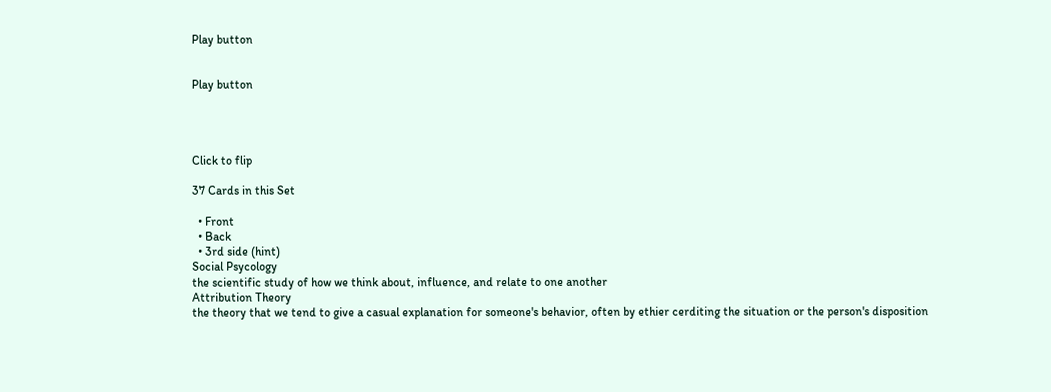Play button


Play button




Click to flip

37 Cards in this Set

  • Front
  • Back
  • 3rd side (hint)
Social Psycology
the scientific study of how we think about, influence, and relate to one another
Attribution Theory
the theory that we tend to give a casual explanation for someone's behavior, often by ethier cerditing the situation or the person's disposition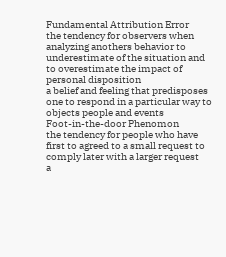Fundamental Attribution Error
the tendency for observers when analyzing anothers behavior to underestimate of the situation and to overestimate the impact of personal disposition
a belief and feeling that predisposes one to respond in a particular way to objects people and events
Foot-in-the-door Phenomon
the tendency for people who have first to agreed to a small request to comply later with a larger request
a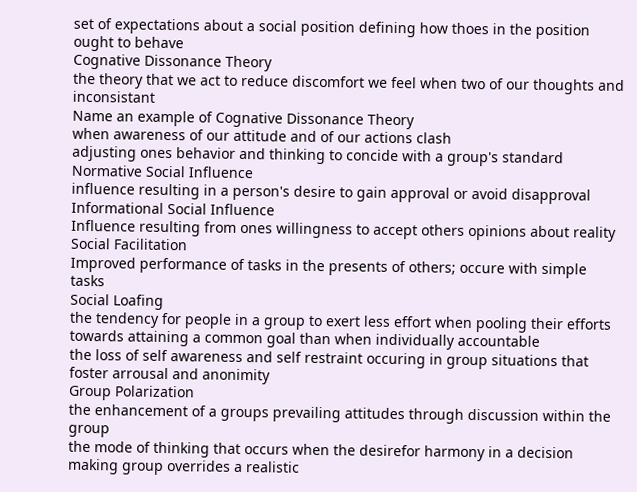set of expectations about a social position defining how thoes in the position ought to behave
Cognative Dissonance Theory
the theory that we act to reduce discomfort we feel when two of our thoughts and inconsistant
Name an example of Cognative Dissonance Theory
when awareness of our attitude and of our actions clash
adjusting ones behavior and thinking to concide with a group's standard
Normative Social Influence
influence resulting in a person's desire to gain approval or avoid disapproval
Informational Social Influence
Influence resulting from ones willingness to accept others opinions about reality
Social Facilitation
Improved performance of tasks in the presents of others; occure with simple tasks
Social Loafing
the tendency for people in a group to exert less effort when pooling their efforts towards attaining a common goal than when individually accountable
the loss of self awareness and self restraint occuring in group situations that foster arrousal and anonimity
Group Polarization
the enhancement of a groups prevailing attitudes through discussion within the group
the mode of thinking that occurs when the desirefor harmony in a decision making group overrides a realistic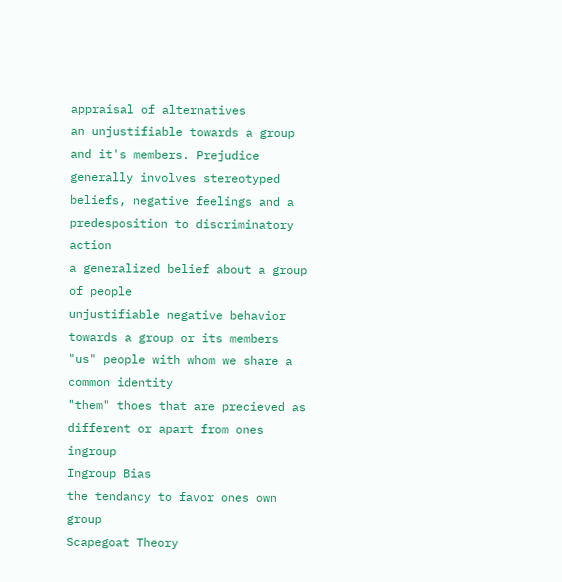appraisal of alternatives
an unjustifiable towards a group and it's members. Prejudice generally involves stereotyped beliefs, negative feelings and a predesposition to discriminatory action
a generalized belief about a group of people
unjustifiable negative behavior towards a group or its members
"us" people with whom we share a common identity
"them" thoes that are precieved as different or apart from ones ingroup
Ingroup Bias
the tendancy to favor ones own group
Scapegoat Theory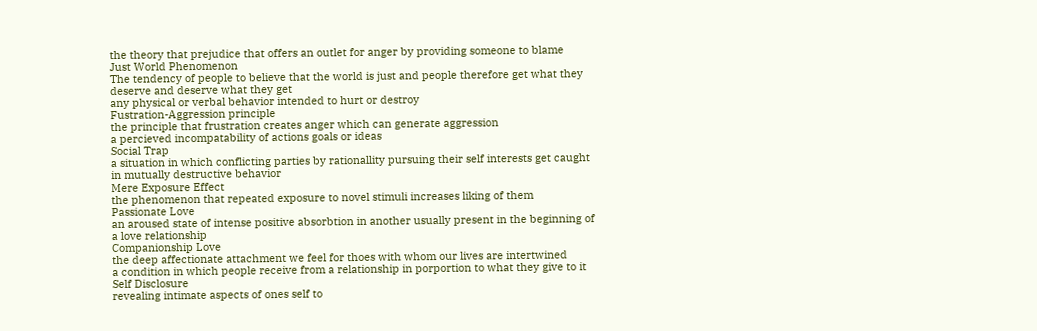the theory that prejudice that offers an outlet for anger by providing someone to blame
Just World Phenomenon
The tendency of people to believe that the world is just and people therefore get what they deserve and deserve what they get
any physical or verbal behavior intended to hurt or destroy
Fustration-Aggression principle
the principle that frustration creates anger which can generate aggression
a percieved incompatability of actions goals or ideas
Social Trap
a situation in which conflicting parties by rationallity pursuing their self interests get caught in mutually destructive behavior
Mere Exposure Effect
the phenomenon that repeated exposure to novel stimuli increases liking of them
Passionate Love
an aroused state of intense positive absorbtion in another usually present in the beginning of a love relationship
Companionship Love
the deep affectionate attachment we feel for thoes with whom our lives are intertwined
a condition in which people receive from a relationship in porportion to what they give to it
Self Disclosure
revealing intimate aspects of ones self to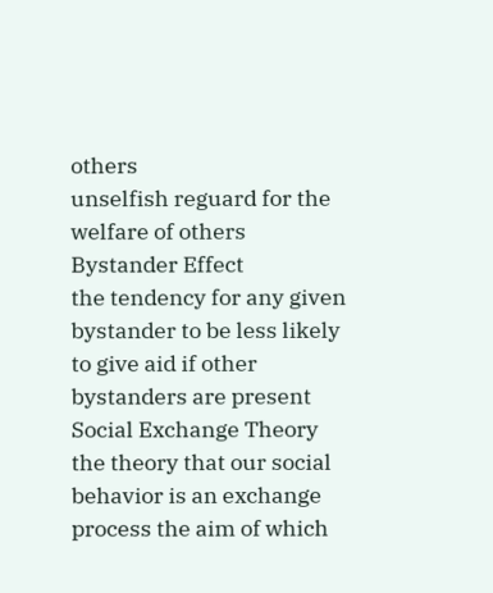others
unselfish reguard for the welfare of others
Bystander Effect
the tendency for any given bystander to be less likely to give aid if other bystanders are present
Social Exchange Theory
the theory that our social behavior is an exchange process the aim of which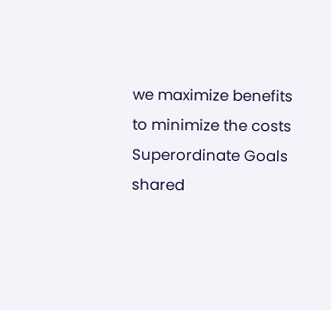we maximize benefits to minimize the costs
Superordinate Goals
shared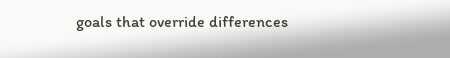goals that override differences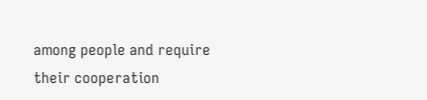among people and require their cooperation